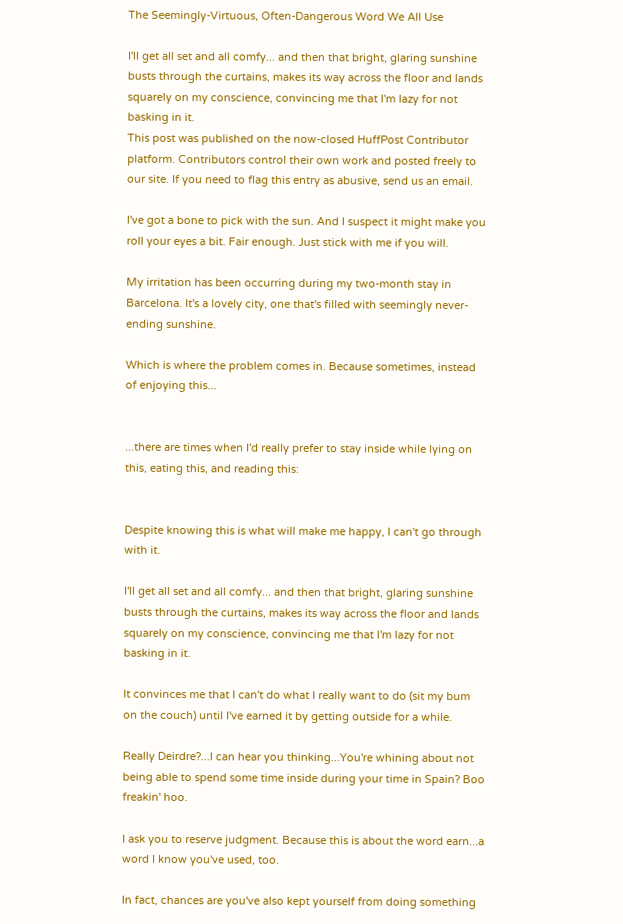The Seemingly-Virtuous, Often-Dangerous Word We All Use

I'll get all set and all comfy... and then that bright, glaring sunshine busts through the curtains, makes its way across the floor and lands squarely on my conscience, convincing me that I'm lazy for not basking in it.
This post was published on the now-closed HuffPost Contributor platform. Contributors control their own work and posted freely to our site. If you need to flag this entry as abusive, send us an email.

I've got a bone to pick with the sun. And I suspect it might make you roll your eyes a bit. Fair enough. Just stick with me if you will.

My irritation has been occurring during my two-month stay in Barcelona. It's a lovely city, one that's filled with seemingly never-ending sunshine.

Which is where the problem comes in. Because sometimes, instead of enjoying this...


...there are times when I'd really prefer to stay inside while lying on this, eating this, and reading this:


Despite knowing this is what will make me happy, I can't go through with it.

I'll get all set and all comfy... and then that bright, glaring sunshine busts through the curtains, makes its way across the floor and lands squarely on my conscience, convincing me that I'm lazy for not basking in it.

It convinces me that I can't do what I really want to do (sit my bum on the couch) until I've earned it by getting outside for a while.

Really Deirdre?...I can hear you thinking...You're whining about not being able to spend some time inside during your time in Spain? Boo freakin' hoo.

I ask you to reserve judgment. Because this is about the word earn...a word I know you've used, too.

In fact, chances are you've also kept yourself from doing something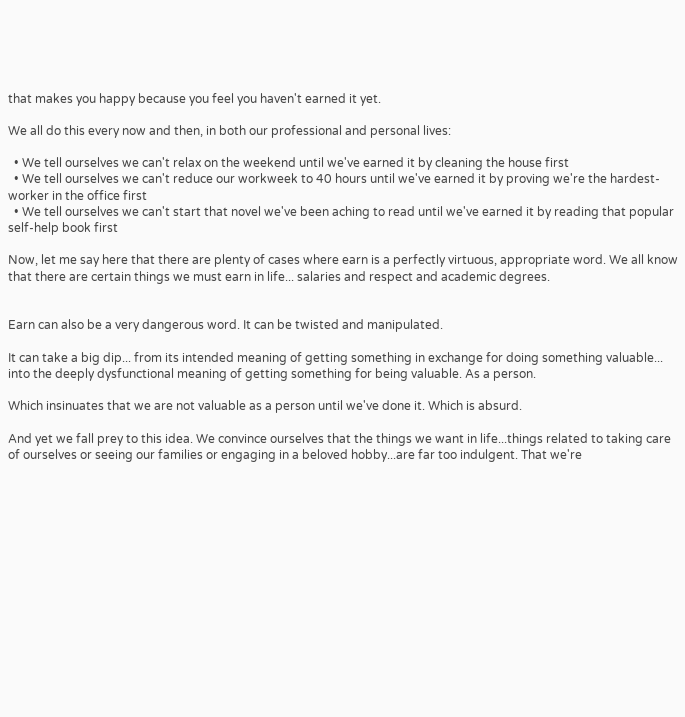that makes you happy because you feel you haven't earned it yet.

We all do this every now and then, in both our professional and personal lives:

  • We tell ourselves we can't relax on the weekend until we've earned it by cleaning the house first
  • We tell ourselves we can't reduce our workweek to 40 hours until we've earned it by proving we're the hardest-worker in the office first
  • We tell ourselves we can't start that novel we've been aching to read until we've earned it by reading that popular self-help book first

Now, let me say here that there are plenty of cases where earn is a perfectly virtuous, appropriate word. We all know that there are certain things we must earn in life... salaries and respect and academic degrees.


Earn can also be a very dangerous word. It can be twisted and manipulated.

It can take a big dip... from its intended meaning of getting something in exchange for doing something valuable... into the deeply dysfunctional meaning of getting something for being valuable. As a person.

Which insinuates that we are not valuable as a person until we've done it. Which is absurd.

And yet we fall prey to this idea. We convince ourselves that the things we want in life...things related to taking care of ourselves or seeing our families or engaging in a beloved hobby...are far too indulgent. That we're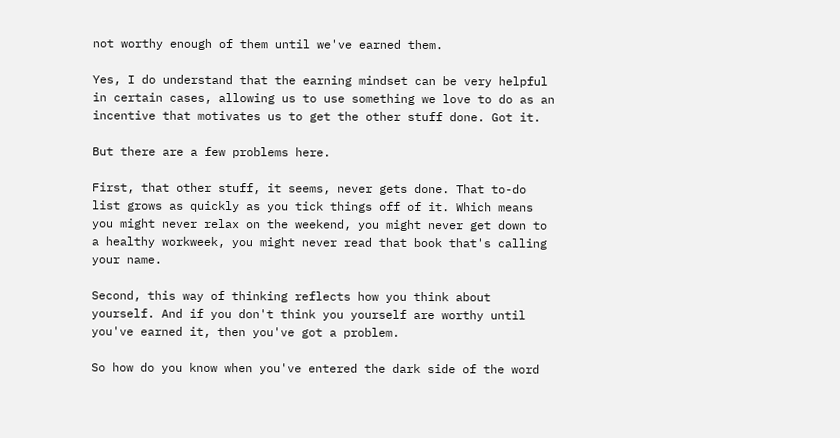not worthy enough of them until we've earned them.

Yes, I do understand that the earning mindset can be very helpful in certain cases, allowing us to use something we love to do as an incentive that motivates us to get the other stuff done. Got it.

But there are a few problems here.

First, that other stuff, it seems, never gets done. That to-do list grows as quickly as you tick things off of it. Which means you might never relax on the weekend, you might never get down to a healthy workweek, you might never read that book that's calling your name.

Second, this way of thinking reflects how you think about yourself. And if you don't think you yourself are worthy until you've earned it, then you've got a problem.

So how do you know when you've entered the dark side of the word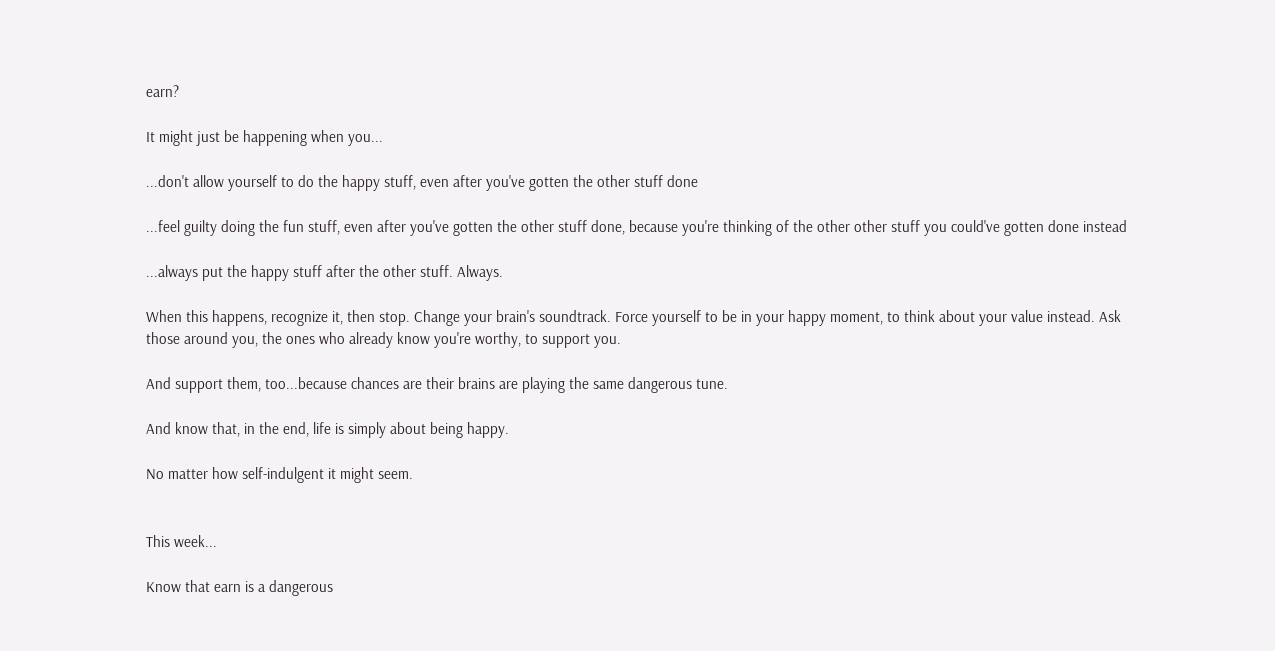earn?

It might just be happening when you...

...don't allow yourself to do the happy stuff, even after you've gotten the other stuff done

...feel guilty doing the fun stuff, even after you've gotten the other stuff done, because you're thinking of the other other stuff you could've gotten done instead

...always put the happy stuff after the other stuff. Always.

When this happens, recognize it, then stop. Change your brain's soundtrack. Force yourself to be in your happy moment, to think about your value instead. Ask those around you, the ones who already know you're worthy, to support you.

And support them, too...because chances are their brains are playing the same dangerous tune.

And know that, in the end, life is simply about being happy.

No matter how self-indulgent it might seem.


This week...

Know that earn is a dangerous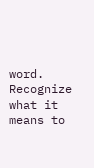word. Recognize what it means to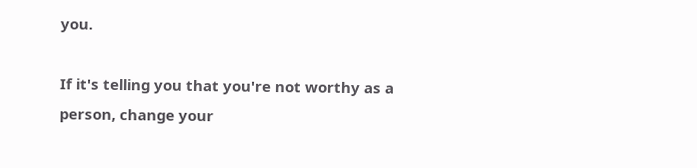you.

If it's telling you that you're not worthy as a person, change your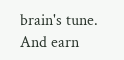brain's tune. And earn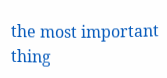the most important thing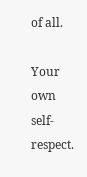of all.

Your own self-respect.